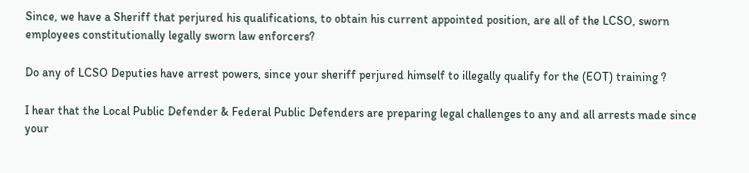Since, we have a Sheriff that perjured his qualifications, to obtain his current appointed position, are all of the LCSO, sworn employees constitutionally legally sworn law enforcers?

Do any of LCSO Deputies have arrest powers, since your sheriff perjured himself to illegally qualify for the (EOT) training ?

I hear that the Local Public Defender & Federal Public Defenders are preparing legal challenges to any and all arrests made since your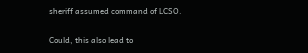sheriff assumed command of LCSO.

Could, this also lead to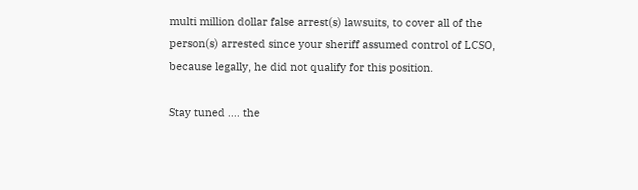multi million dollar false arrest(s) lawsuits, to cover all of the person(s) arrested since your sheriff assumed control of LCSO, because legally, he did not qualify for this position.

Stay tuned .... the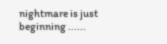nightmare is just beginning ......